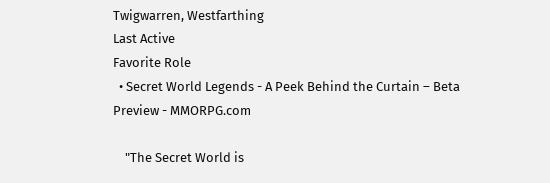Twigwarren, Westfarthing
Last Active
Favorite Role
  • Secret World Legends - A Peek Behind the Curtain – Beta Preview - MMORPG.com

    "The Secret World is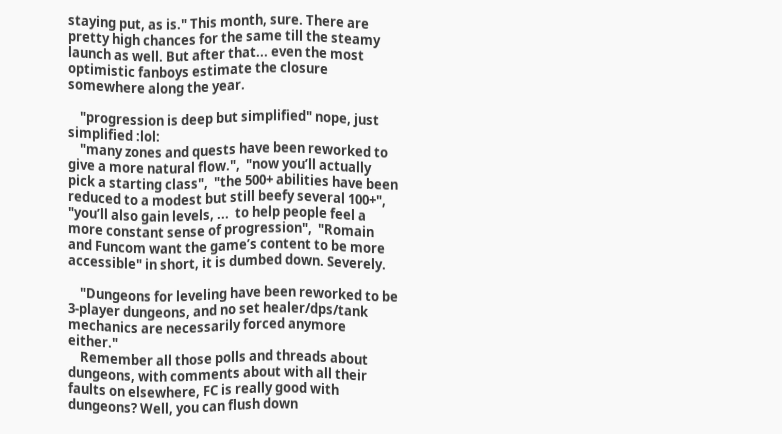staying put, as is." This month, sure. There are pretty high chances for the same till the steamy launch as well. But after that... even the most optimistic fanboys estimate the closure somewhere along the year.

    "progression is deep but simplified" nope, just simplified :lol:
    "many zones and quests have been reworked to give a more natural flow.",  "now you’ll actually pick a starting class",  "the 500+ abilities have been reduced to a modest but still beefy several 100+",  "you’ll also gain levels, ...  to help people feel a more constant sense of progression",  "Romain and Funcom want the game’s content to be more accessible" in short, it is dumbed down. Severely.

    "Dungeons for leveling have been reworked to be 3-player dungeons, and no set healer/dps/tank mechanics are necessarily forced anymore either."
    Remember all those polls and threads about dungeons, with comments about with all their faults on elsewhere, FC is really good with dungeons? Well, you can flush down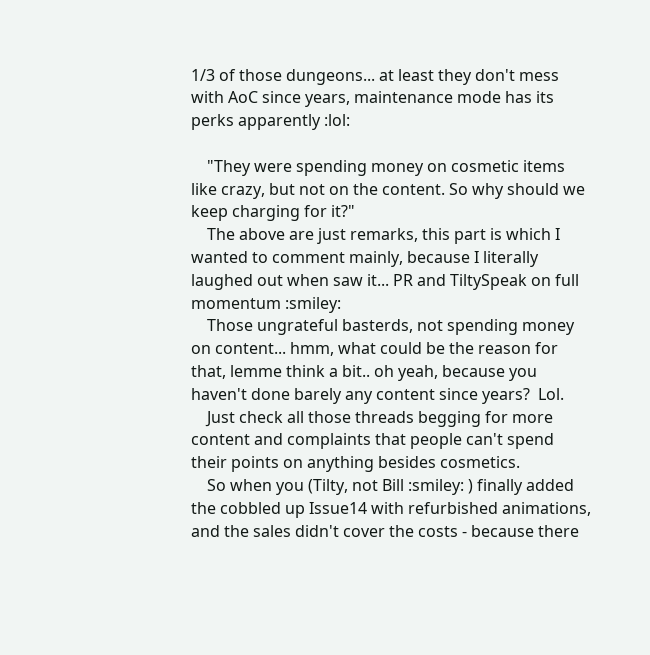1/3 of those dungeons... at least they don't mess with AoC since years, maintenance mode has its perks apparently :lol:

    "They were spending money on cosmetic items like crazy, but not on the content. So why should we keep charging for it?"
    The above are just remarks, this part is which I wanted to comment mainly, because I literally laughed out when saw it... PR and TiltySpeak on full momentum :smiley:
    Those ungrateful basterds, not spending money on content... hmm, what could be the reason for that, lemme think a bit.. oh yeah, because you haven't done barely any content since years?  Lol.
    Just check all those threads begging for more content and complaints that people can't spend their points on anything besides cosmetics.
    So when you (Tilty, not Bill :smiley: ) finally added the cobbled up Issue14 with refurbished animations, and the sales didn't cover the costs - because there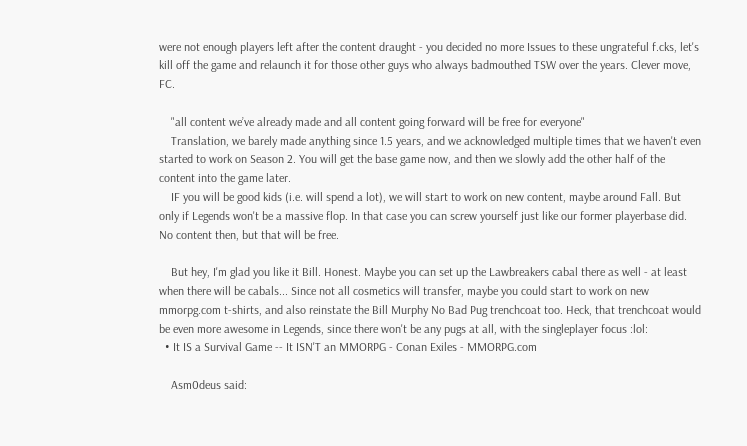were not enough players left after the content draught - you decided no more Issues to these ungrateful f.cks, let's kill off the game and relaunch it for those other guys who always badmouthed TSW over the years. Clever move, FC.

    "all content we’ve already made and all content going forward will be free for everyone"
    Translation, we barely made anything since 1.5 years, and we acknowledged multiple times that we haven't even started to work on Season 2. You will get the base game now, and then we slowly add the other half of the content into the game later.
    IF you will be good kids (i.e. will spend a lot), we will start to work on new content, maybe around Fall. But only if Legends won't be a massive flop. In that case you can screw yourself just like our former playerbase did. No content then, but that will be free.

    But hey, I'm glad you like it Bill. Honest. Maybe you can set up the Lawbreakers cabal there as well - at least when there will be cabals... Since not all cosmetics will transfer, maybe you could start to work on new mmorpg.com t-shirts, and also reinstate the Bill Murphy No Bad Pug trenchcoat too. Heck, that trenchcoat would be even more awesome in Legends, since there won't be any pugs at all, with the singleplayer focus :lol:
  • It IS a Survival Game -- It ISN'T an MMORPG - Conan Exiles - MMORPG.com

    Asm0deus said: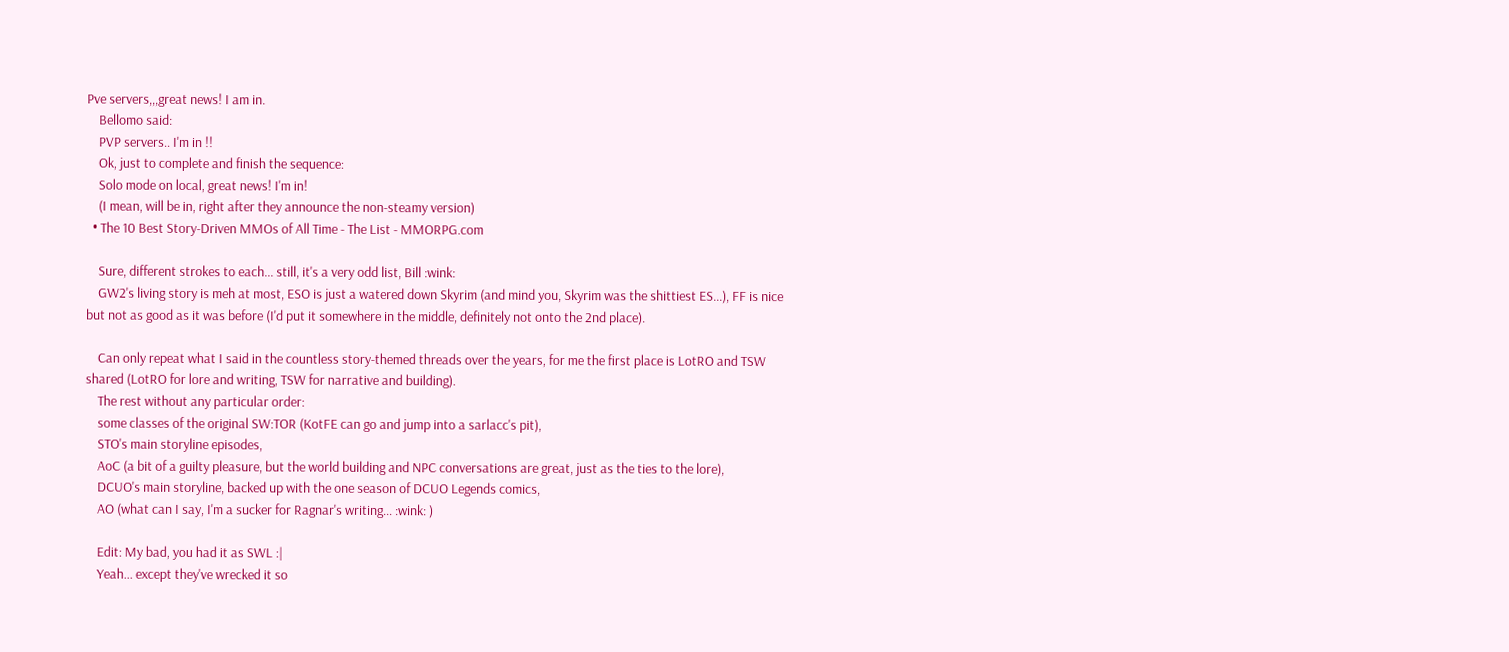Pve servers,,,great news! I am in.
    Bellomo said:
    PVP servers.. I'm in !!
    Ok, just to complete and finish the sequence:
    Solo mode on local, great news! I'm in!
    (I mean, will be in, right after they announce the non-steamy version)
  • The 10 Best Story-Driven MMOs of All Time - The List - MMORPG.com

    Sure, different strokes to each... still, it's a very odd list, Bill :wink:
    GW2's living story is meh at most, ESO is just a watered down Skyrim (and mind you, Skyrim was the shittiest ES...), FF is nice but not as good as it was before (I'd put it somewhere in the middle, definitely not onto the 2nd place).

    Can only repeat what I said in the countless story-themed threads over the years, for me the first place is LotRO and TSW shared (LotRO for lore and writing, TSW for narrative and building).
    The rest without any particular order:
    some classes of the original SW:TOR (KotFE can go and jump into a sarlacc's pit),
    STO's main storyline episodes,
    AoC (a bit of a guilty pleasure, but the world building and NPC conversations are great, just as the ties to the lore),
    DCUO's main storyline, backed up with the one season of DCUO Legends comics,
    AO (what can I say, I'm a sucker for Ragnar's writing... :wink: )

    Edit: My bad, you had it as SWL :|
    Yeah... except they've wrecked it so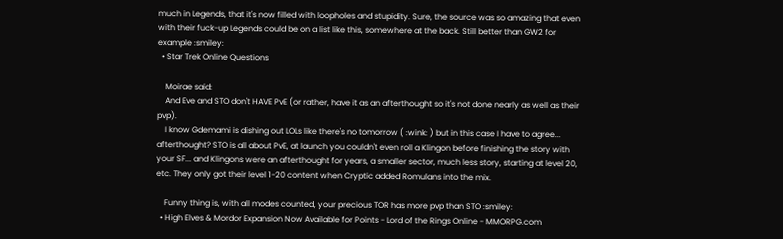much in Legends, that it's now filled with loopholes and stupidity. Sure, the source was so amazing that even with their fuck-up Legends could be on a list like this, somewhere at the back. Still better than GW2 for example :smiley:
  • Star Trek Online Questions

    Moirae said:
    And Eve and STO don't HAVE PvE (or rather, have it as an afterthought so it's not done nearly as well as their pvp).
    I know Gdemami is dishing out LOLs like there's no tomorrow ( :wink: ) but in this case I have to agree... afterthought? STO is all about PvE, at launch you couldn't even roll a Klingon before finishing the story with your SF... and Klingons were an afterthought for years, a smaller sector, much less story, starting at level 20, etc. They only got their level 1-20 content when Cryptic added Romulans into the mix.

    Funny thing is, with all modes counted, your precious TOR has more pvp than STO :smiley:
  • High Elves & Mordor Expansion Now Available for Points - Lord of the Rings Online - MMORPG.com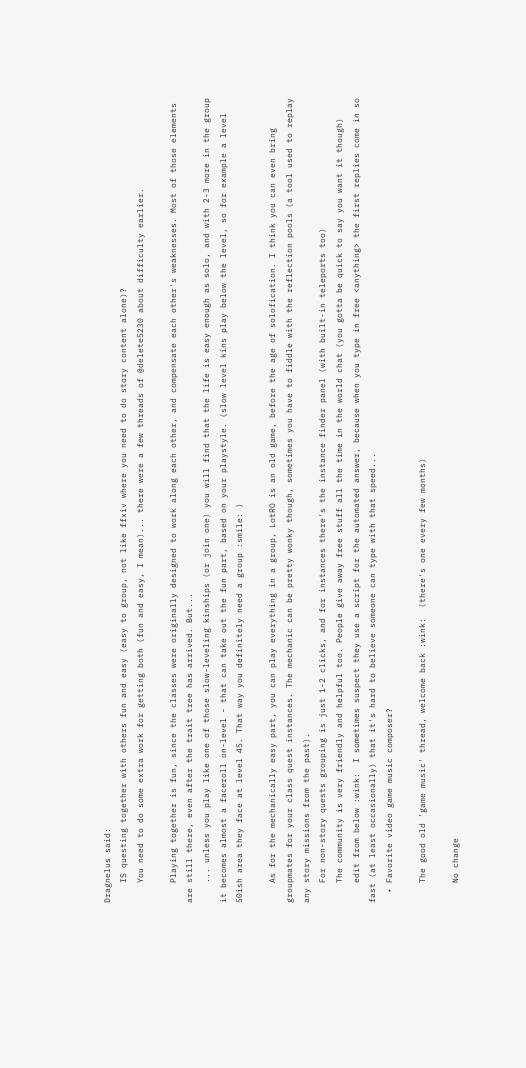Dragnelus said:
    IS questing together with others fun and easy (easy to group, not like ffxiv where you need to do story content alone)?
    You need to do some extra work for getting both (fun and easy, I mean)... there were a few threads of @delete5230 about difficulty earlier.

    Playing together is fun, since the classes were originally designed to work along each other, and compensate each other's weaknesses. Most of those elements are still there, even after the trait tree has arrived. But...
    ... unless you play like one of those slow-leveling kinships (or join one) you will find that the life is easy enough as solo, and with 2-3 more in the group it becomes almost a faceroll on-level - that can take out the fun part, based on your playstyle. (slow level kins play below the level, so for example a level 50ish area they face at level 45. That way you definitely need a group :smile: )

    As for the mechanically easy part, you can play everything in a group, LotRO is an old game, before the age of solofication. I think you can even bring groupmates for your class quest instances. The mechanic can be pretty wonky though, sometimes you have to fiddle with the reflection pools (a tool used to replay any story missions from the past).
    For non-story quests grouping is just 1-2 clicks, and for instances there's the instance finder panel (with built-in teleports too)
    The community is very friendly and helpful too. People give away free stuff all the time in the world chat (you gotta be quick to say you want it though)
    edit from below :wink:  I sometimes suspect they use a script for the automated answer, because when you type in free <anything> the first replies come in so fast (at least occasionally) that it's hard to believe someone can type with that speed...
  • Favorite video game music composer?

    The good old 'game music' thread, welcome back :wink:  (there's one every few months)

    No change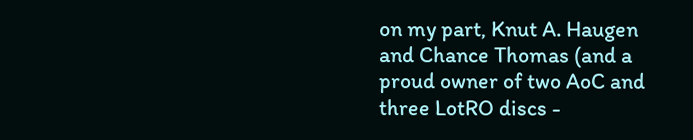on my part, Knut A. Haugen and Chance Thomas (and a proud owner of two AoC and three LotRO discs -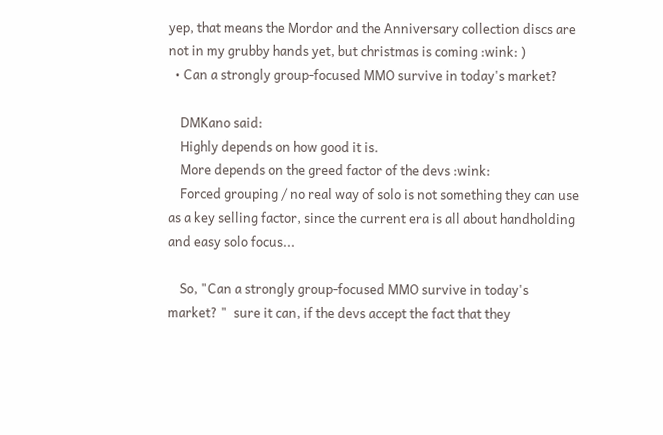yep, that means the Mordor and the Anniversary collection discs are not in my grubby hands yet, but christmas is coming :wink: )
  • Can a strongly group-focused MMO survive in today's market?

    DMKano said:
    Highly depends on how good it is.
    More depends on the greed factor of the devs :wink:
    Forced grouping / no real way of solo is not something they can use as a key selling factor, since the current era is all about handholding and easy solo focus...

    So, "Can a strongly group-focused MMO survive in today's market? "  sure it can, if the devs accept the fact that they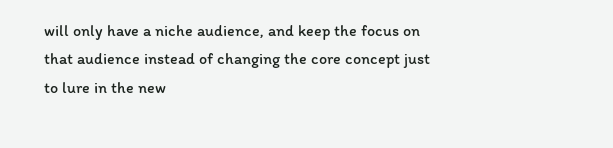will only have a niche audience, and keep the focus on that audience instead of changing the core concept just to lure in the new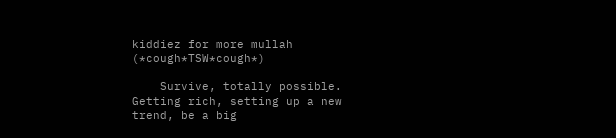kiddiez for more mullah (*cough*TSW*cough*)

    Survive, totally possible. Getting rich, setting up a new trend, be a big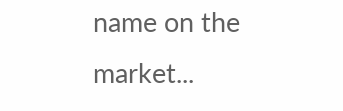name on the market...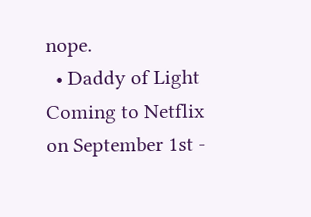nope.
  • Daddy of Light Coming to Netflix on September 1st -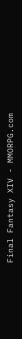Final Fantasy XIV - MMORPG.com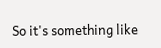So it's something like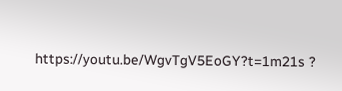https://youtu.be/WgvTgV5EoGY?t=1m21s ?